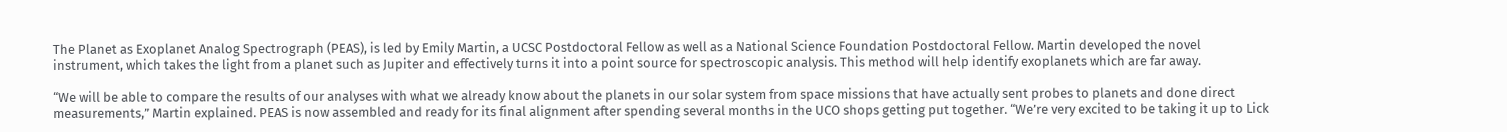The Planet as Exoplanet Analog Spectrograph (PEAS), is led by Emily Martin, a UCSC Postdoctoral Fellow as well as a National Science Foundation Postdoctoral Fellow. Martin developed the novel instrument, which takes the light from a planet such as Jupiter and effectively turns it into a point source for spectroscopic analysis. This method will help identify exoplanets which are far away.

“We will be able to compare the results of our analyses with what we already know about the planets in our solar system from space missions that have actually sent probes to planets and done direct measurements,” Martin explained. PEAS is now assembled and ready for its final alignment after spending several months in the UCO shops getting put together. “We’re very excited to be taking it up to Lick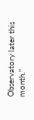Observatory later this month.”